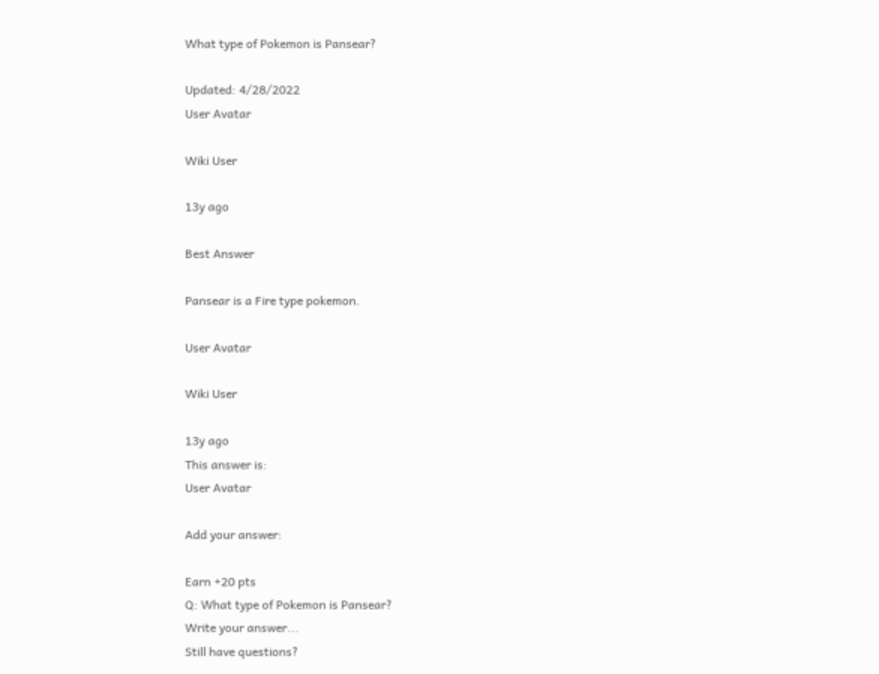What type of Pokemon is Pansear?

Updated: 4/28/2022
User Avatar

Wiki User

13y ago

Best Answer

Pansear is a Fire type pokemon.

User Avatar

Wiki User

13y ago
This answer is:
User Avatar

Add your answer:

Earn +20 pts
Q: What type of Pokemon is Pansear?
Write your answer...
Still have questions?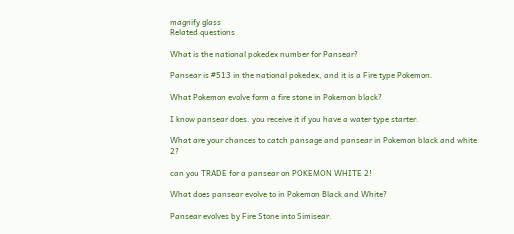magnify glass
Related questions

What is the national pokedex number for Pansear?

Pansear is #513 in the national pokedex, and it is a Fire type Pokemon.

What Pokemon evolve form a fire stone in Pokemon black?

I know pansear does. you receive it if you have a water type starter.

What are your chances to catch pansage and pansear in Pokemon black and white 2?

can you TRADE for a pansear on POKEMON WHITE 2!

What does pansear evolve to in Pokemon Black and White?

Pansear evolves by Fire Stone into Simisear.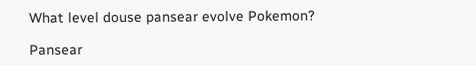What level douse pansear evolve Pokemon?

Pansear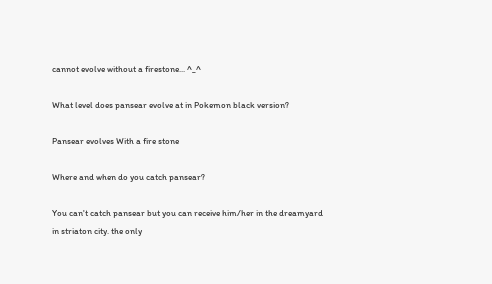cannot evolve without a firestone... ^_^

What level does pansear evolve at in Pokemon black version?

Pansear evolves With a fire stone

Where and when do you catch pansear?

You can't catch pansear but you can receive him/her in the dreamyard in striaton city. the only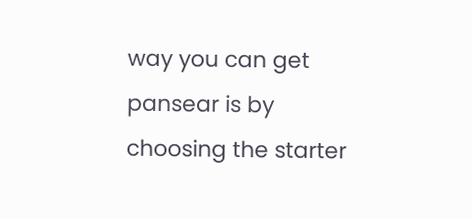way you can get pansear is by choosing the starter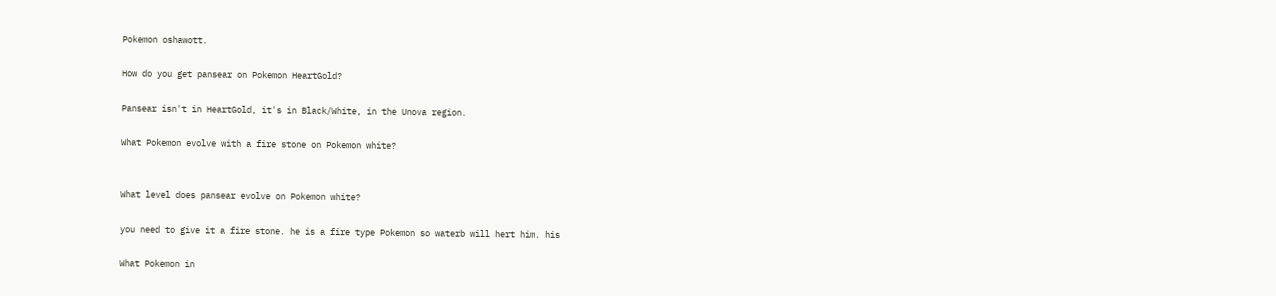Pokemon oshawott.

How do you get pansear on Pokemon HeartGold?

Pansear isn't in HeartGold, it's in Black/White, in the Unova region.

What Pokemon evolve with a fire stone on Pokemon white?


What level does pansear evolve on Pokemon white?

you need to give it a fire stone. he is a fire type Pokemon so waterb will hert him. his

What Pokemon in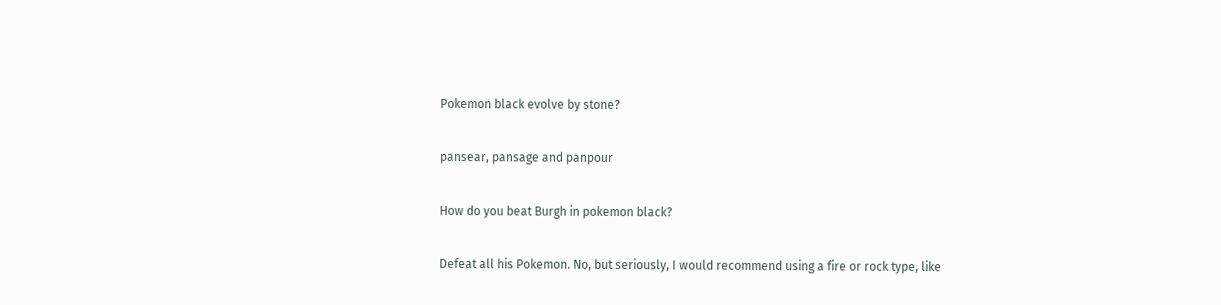Pokemon black evolve by stone?

pansear, pansage and panpour

How do you beat Burgh in pokemon black?

Defeat all his Pokemon. No, but seriously, I would recommend using a fire or rock type, like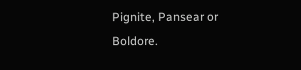Pignite, Pansear or Boldore.